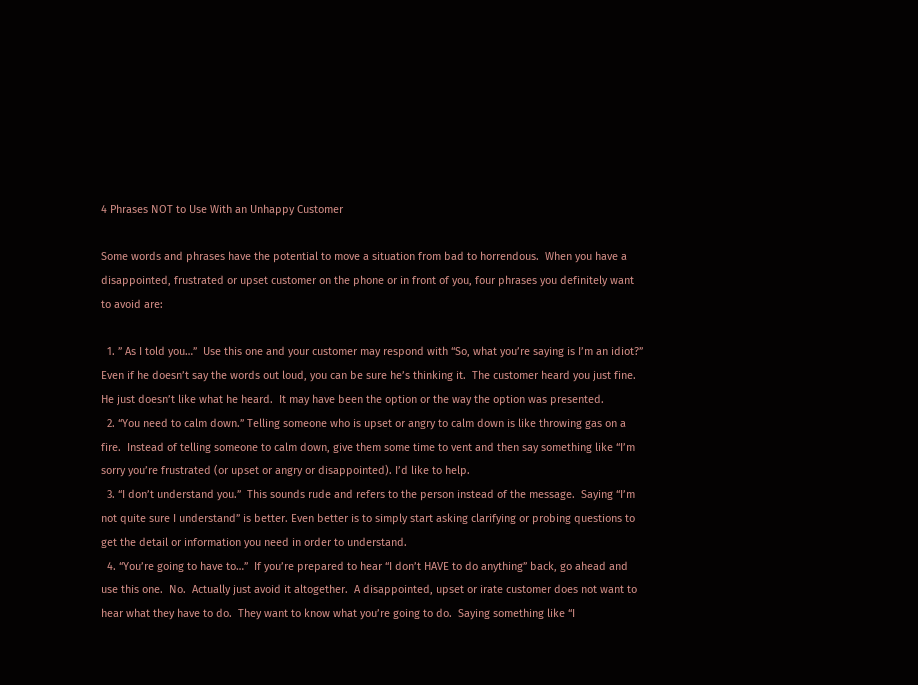4 Phrases NOT to Use With an Unhappy Customer

Some words and phrases have the potential to move a situation from bad to horrendous.  When you have a disappointed, frustrated or upset customer on the phone or in front of you, four phrases you definitely want to avoid are:

  1. ” As I told you…”  Use this one and your customer may respond with “So, what you’re saying is I’m an idiot?” Even if he doesn’t say the words out loud, you can be sure he’s thinking it.  The customer heard you just fine. He just doesn’t like what he heard.  It may have been the option or the way the option was presented.
  2. “You need to calm down.” Telling someone who is upset or angry to calm down is like throwing gas on a fire.  Instead of telling someone to calm down, give them some time to vent and then say something like “I’m sorry you’re frustrated (or upset or angry or disappointed). I’d like to help.
  3. “I don’t understand you.”  This sounds rude and refers to the person instead of the message.  Saying “I’m not quite sure I understand” is better. Even better is to simply start asking clarifying or probing questions to get the detail or information you need in order to understand.
  4. “You’re going to have to…”  If you’re prepared to hear “I don’t HAVE to do anything” back, go ahead and use this one.  No.  Actually just avoid it altogether.  A disappointed, upset or irate customer does not want to hear what they have to do.  They want to know what you’re going to do.  Saying something like “I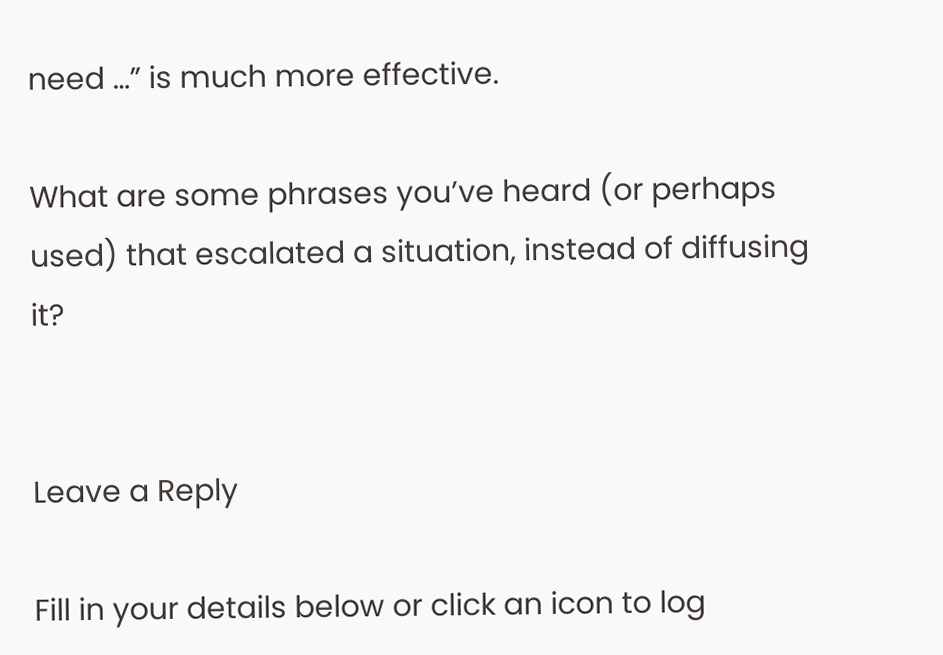need …” is much more effective.

What are some phrases you’ve heard (or perhaps used) that escalated a situation, instead of diffusing it?


Leave a Reply

Fill in your details below or click an icon to log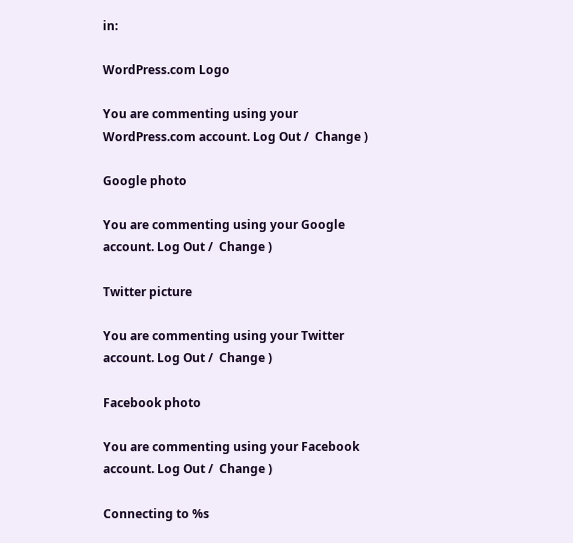in:

WordPress.com Logo

You are commenting using your WordPress.com account. Log Out /  Change )

Google photo

You are commenting using your Google account. Log Out /  Change )

Twitter picture

You are commenting using your Twitter account. Log Out /  Change )

Facebook photo

You are commenting using your Facebook account. Log Out /  Change )

Connecting to %s